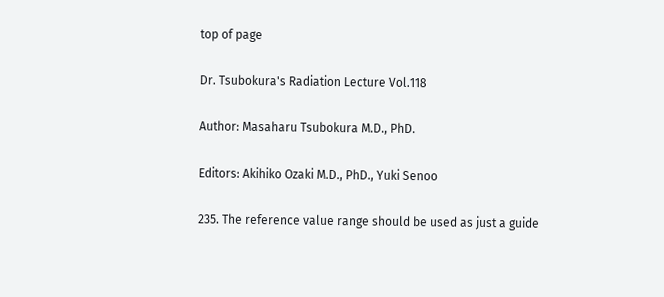top of page

Dr. Tsubokura's Radiation Lecture Vol.118

Author: Masaharu Tsubokura M.D., PhD.

Editors: Akihiko Ozaki M.D., PhD., Yuki Senoo

235. The reference value range should be used as just a guide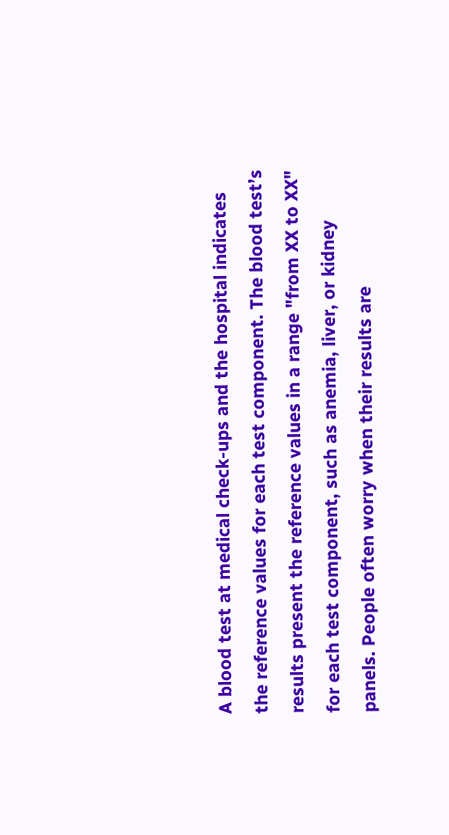A blood test at medical check-ups and the hospital indicates the reference values for each test component. The blood test’s results present the reference values in a range "from XX to XX" for each test component, such as anemia, liver, or kidney panels. People often worry when their results are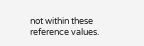not within these reference values.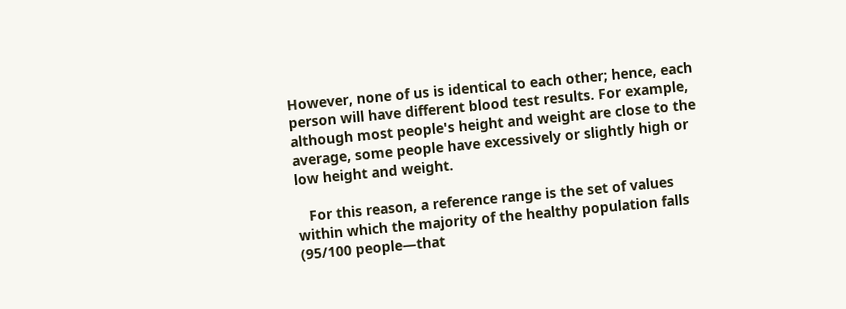However, none of us is identical to each other; hence, each person will have different blood test results. For example, although most people's height and weight are close to the average, some people have excessively or slightly high or low height and weight.

   For this reason, a reference range is the set of values within which the majority of the healthy population falls (95/100 people—that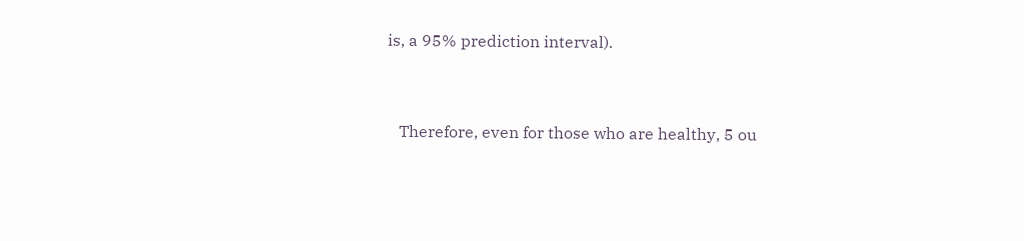is, a 95% prediction interval).


   Therefore, even for those who are healthy, 5 ou